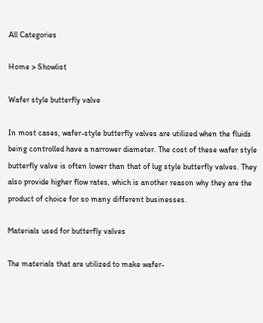All Categories

Home > Showlist

Wafer style butterfly valve

In most cases, wafer-style butterfly valves are utilized when the fluids being controlled have a narrower diameter. The cost of these wafer style butterfly valve is often lower than that of lug style butterfly valves. They also provide higher flow rates, which is another reason why they are the product of choice for so many different businesses.

Materials used for butterfly valves

The materials that are utilized to make wafer-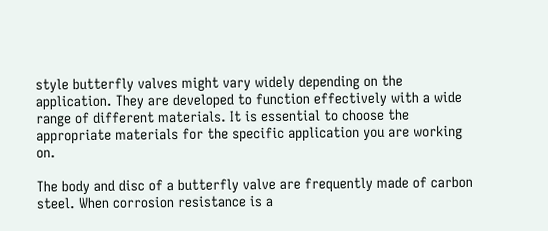style butterfly valves might vary widely depending on the application. They are developed to function effectively with a wide range of different materials. It is essential to choose the appropriate materials for the specific application you are working on.

The body and disc of a butterfly valve are frequently made of carbon steel. When corrosion resistance is a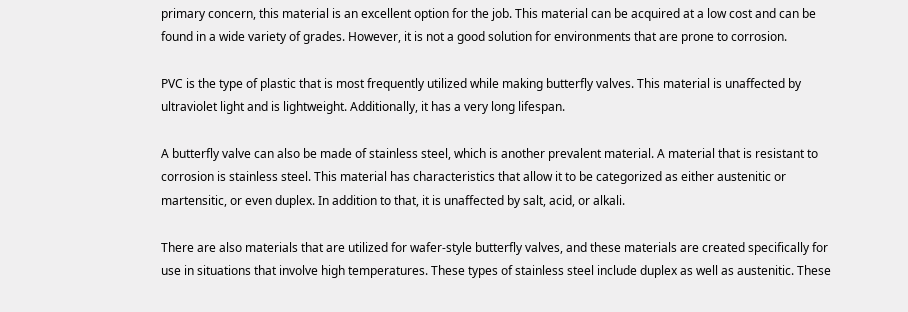primary concern, this material is an excellent option for the job. This material can be acquired at a low cost and can be found in a wide variety of grades. However, it is not a good solution for environments that are prone to corrosion.

PVC is the type of plastic that is most frequently utilized while making butterfly valves. This material is unaffected by ultraviolet light and is lightweight. Additionally, it has a very long lifespan.

A butterfly valve can also be made of stainless steel, which is another prevalent material. A material that is resistant to corrosion is stainless steel. This material has characteristics that allow it to be categorized as either austenitic or martensitic, or even duplex. In addition to that, it is unaffected by salt, acid, or alkali.

There are also materials that are utilized for wafer-style butterfly valves, and these materials are created specifically for use in situations that involve high temperatures. These types of stainless steel include duplex as well as austenitic. These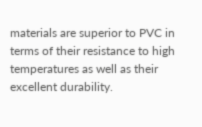materials are superior to PVC in terms of their resistance to high temperatures as well as their excellent durability.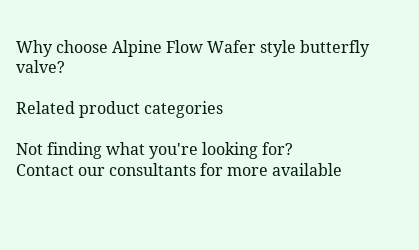Why choose Alpine Flow Wafer style butterfly valve?

Related product categories

Not finding what you're looking for?
Contact our consultants for more available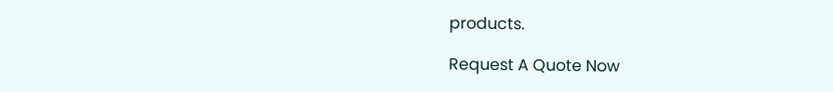products.

Request A Quote Now